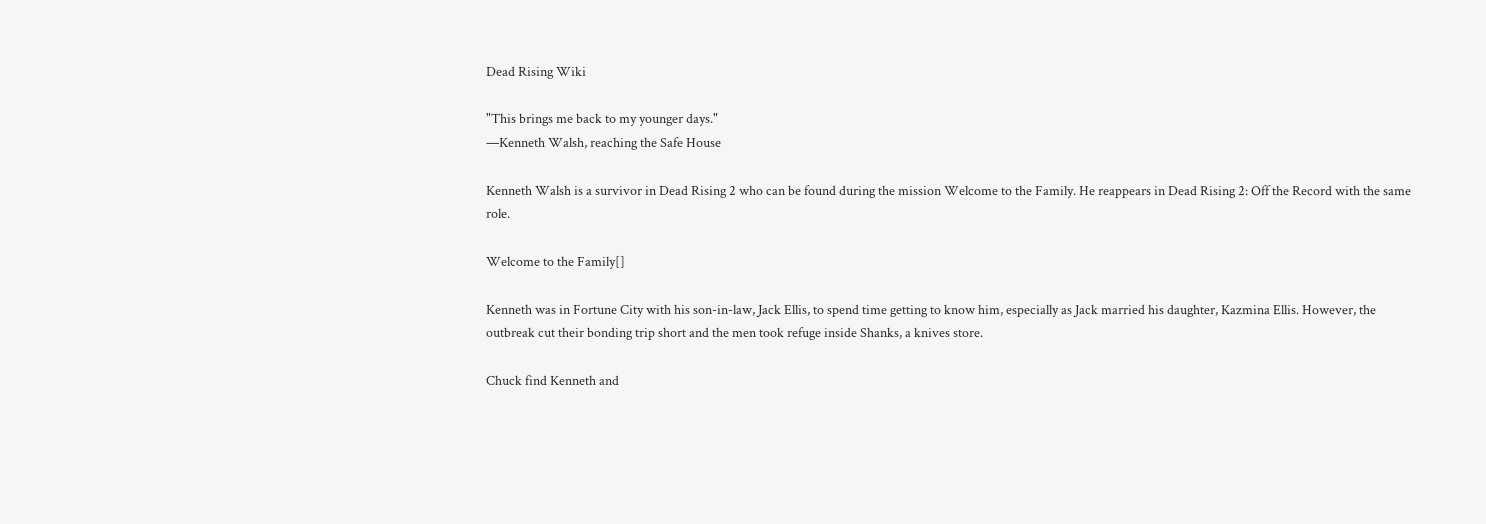Dead Rising Wiki

"This brings me back to my younger days."
—Kenneth Walsh, reaching the Safe House

Kenneth Walsh is a survivor in Dead Rising 2 who can be found during the mission Welcome to the Family. He reappears in Dead Rising 2: Off the Record with the same role.

Welcome to the Family[]

Kenneth was in Fortune City with his son-in-law, Jack Ellis, to spend time getting to know him, especially as Jack married his daughter, Kazmina Ellis. However, the outbreak cut their bonding trip short and the men took refuge inside Shanks, a knives store.

Chuck find Kenneth and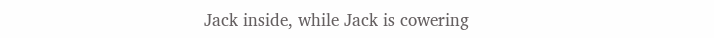Jack inside, while Jack is cowering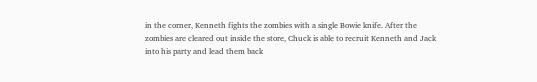in the corner, Kenneth fights the zombies with a single Bowie knife. After the zombies are cleared out inside the store, Chuck is able to recruit Kenneth and Jack into his party and lead them back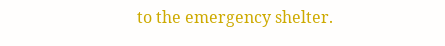to the emergency shelter.